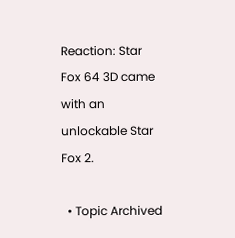Reaction: Star Fox 64 3D came with an unlockable Star Fox 2.

  • Topic Archived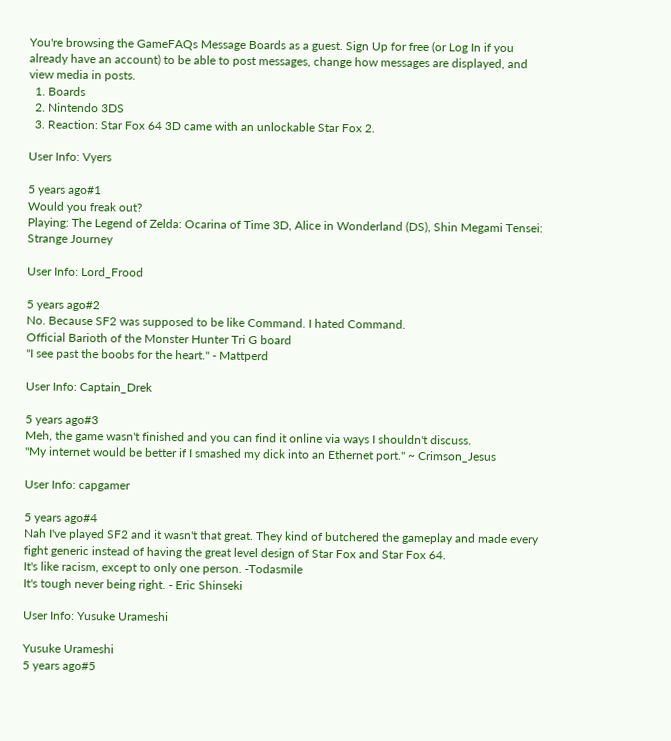You're browsing the GameFAQs Message Boards as a guest. Sign Up for free (or Log In if you already have an account) to be able to post messages, change how messages are displayed, and view media in posts.
  1. Boards
  2. Nintendo 3DS
  3. Reaction: Star Fox 64 3D came with an unlockable Star Fox 2.

User Info: Vyers

5 years ago#1
Would you freak out?
Playing: The Legend of Zelda: Ocarina of Time 3D, Alice in Wonderland (DS), Shin Megami Tensei: Strange Journey

User Info: Lord_Frood

5 years ago#2
No. Because SF2 was supposed to be like Command. I hated Command.
Official Barioth of the Monster Hunter Tri G board
"I see past the boobs for the heart." - Mattperd

User Info: Captain_Drek

5 years ago#3
Meh, the game wasn't finished and you can find it online via ways I shouldn't discuss.
"My internet would be better if I smashed my dick into an Ethernet port." ~ Crimson_Jesus

User Info: capgamer

5 years ago#4
Nah I've played SF2 and it wasn't that great. They kind of butchered the gameplay and made every fight generic instead of having the great level design of Star Fox and Star Fox 64.
It's like racism, except to only one person. -Todasmile
It's tough never being right. - Eric Shinseki

User Info: Yusuke Urameshi

Yusuke Urameshi
5 years ago#5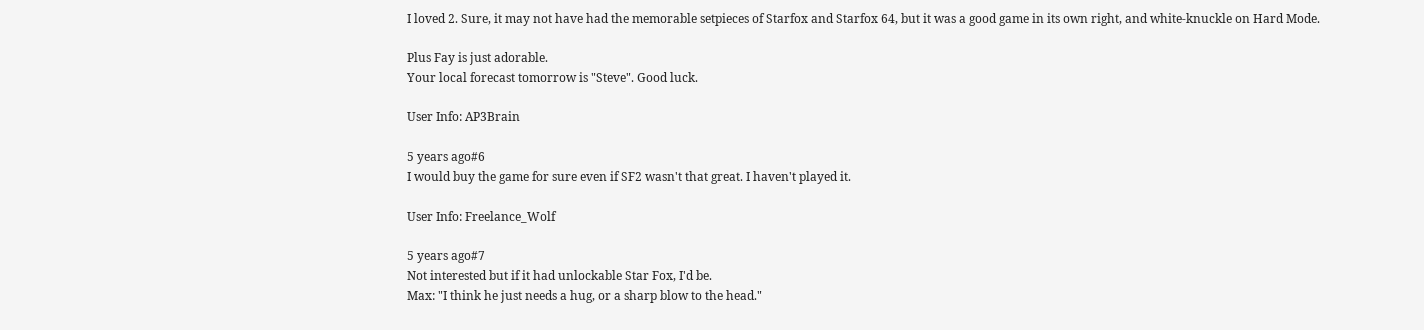I loved 2. Sure, it may not have had the memorable setpieces of Starfox and Starfox 64, but it was a good game in its own right, and white-knuckle on Hard Mode.

Plus Fay is just adorable.
Your local forecast tomorrow is "Steve". Good luck.

User Info: AP3Brain

5 years ago#6
I would buy the game for sure even if SF2 wasn't that great. I haven't played it.

User Info: Freelance_Wolf

5 years ago#7
Not interested but if it had unlockable Star Fox, I'd be.
Max: "I think he just needs a hug, or a sharp blow to the head."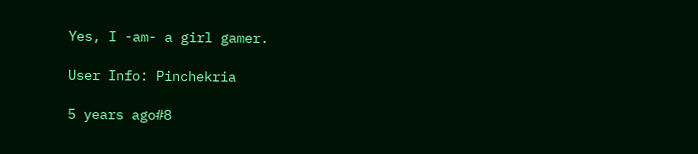Yes, I -am- a girl gamer.

User Info: Pinchekria

5 years ago#8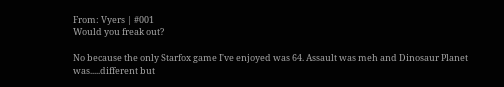From: Vyers | #001
Would you freak out?

No because the only Starfox game I've enjoyed was 64. Assault was meh and Dinosaur Planet was.....different but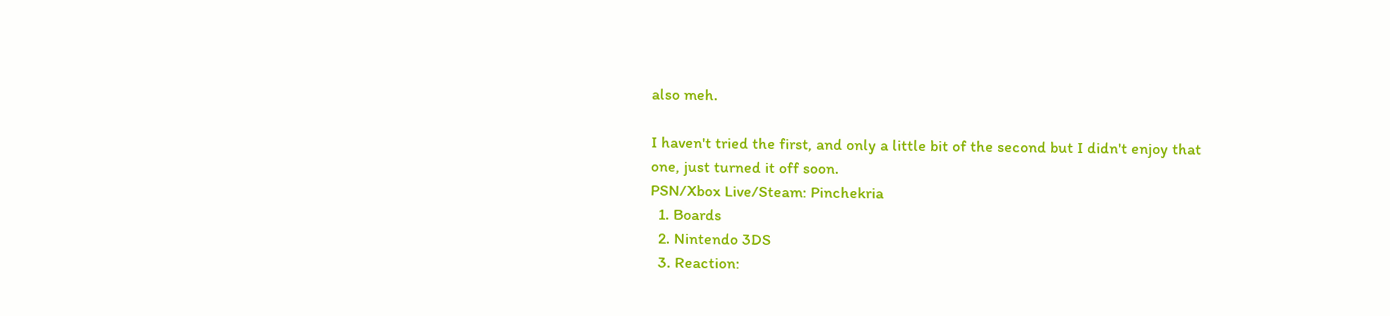also meh.

I haven't tried the first, and only a little bit of the second but I didn't enjoy that one, just turned it off soon.
PSN/Xbox Live/Steam: Pinchekria
  1. Boards
  2. Nintendo 3DS
  3. Reaction: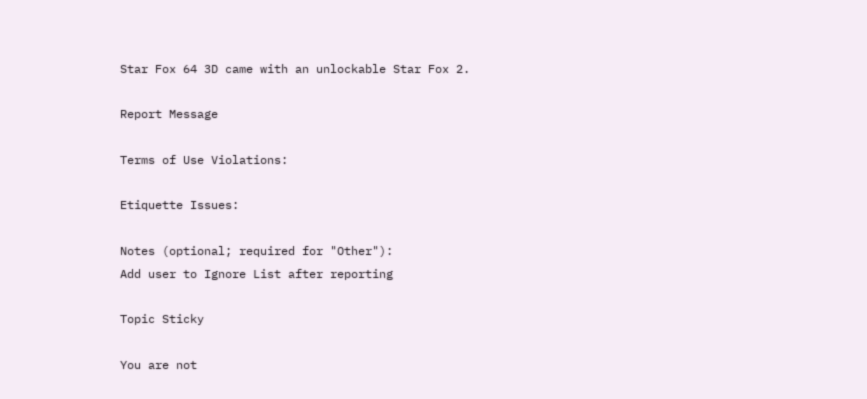Star Fox 64 3D came with an unlockable Star Fox 2.

Report Message

Terms of Use Violations:

Etiquette Issues:

Notes (optional; required for "Other"):
Add user to Ignore List after reporting

Topic Sticky

You are not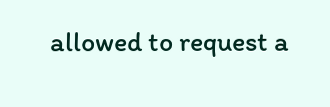allowed to request a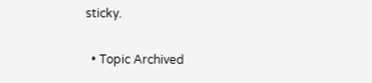sticky.

  • Topic Archived